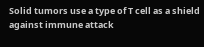Solid tumors use a type of T cell as a shield against immune attack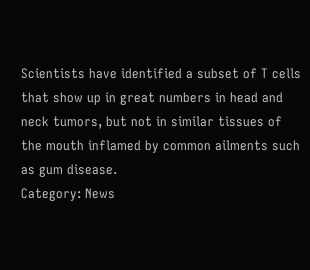Scientists have identified a subset of T cells that show up in great numbers in head and neck tumors, but not in similar tissues of the mouth inflamed by common ailments such as gum disease.
Category: News